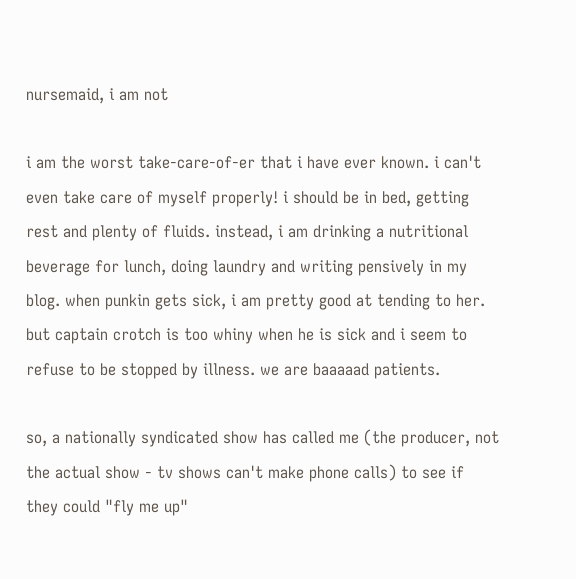nursemaid, i am not

i am the worst take-care-of-er that i have ever known. i can't even take care of myself properly! i should be in bed, getting rest and plenty of fluids. instead, i am drinking a nutritional beverage for lunch, doing laundry and writing pensively in my blog. when punkin gets sick, i am pretty good at tending to her. but captain crotch is too whiny when he is sick and i seem to refuse to be stopped by illness. we are baaaaad patients.

so, a nationally syndicated show has called me (the producer, not the actual show - tv shows can't make phone calls) to see if they could "fly me up"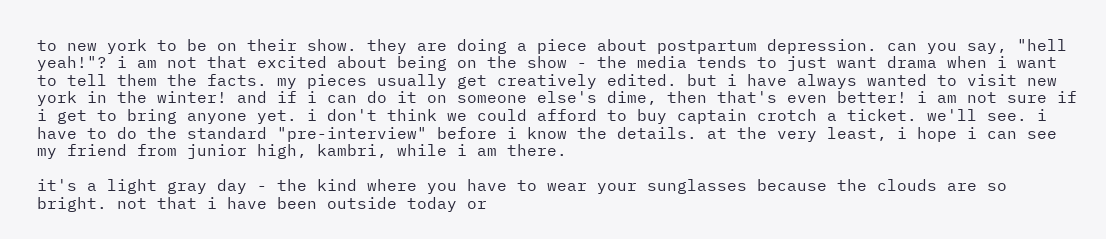to new york to be on their show. they are doing a piece about postpartum depression. can you say, "hell yeah!"? i am not that excited about being on the show - the media tends to just want drama when i want to tell them the facts. my pieces usually get creatively edited. but i have always wanted to visit new york in the winter! and if i can do it on someone else's dime, then that's even better! i am not sure if i get to bring anyone yet. i don't think we could afford to buy captain crotch a ticket. we'll see. i have to do the standard "pre-interview" before i know the details. at the very least, i hope i can see my friend from junior high, kambri, while i am there.

it's a light gray day - the kind where you have to wear your sunglasses because the clouds are so bright. not that i have been outside today or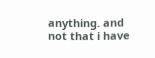anything. and not that i have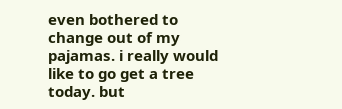even bothered to change out of my pajamas. i really would like to go get a tree today. but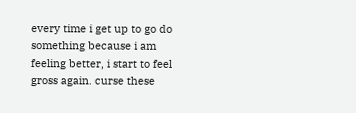every time i get up to go do something because i am feeling better, i start to feel gross again. curse these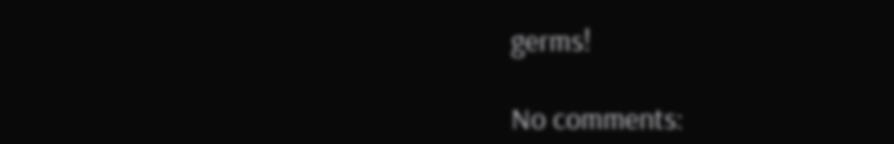germs!

No comments: